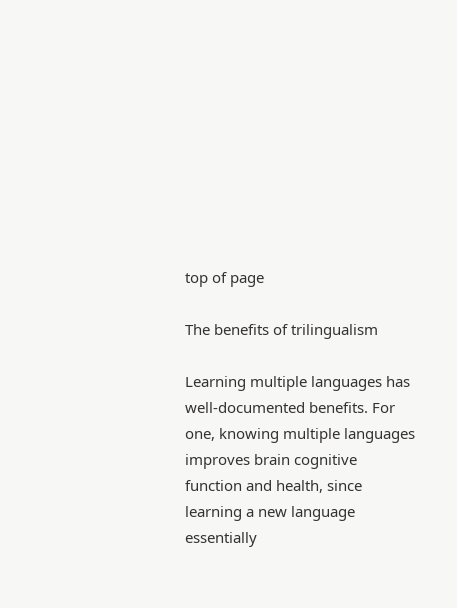top of page

The benefits of trilingualism

Learning multiple languages has well-documented benefits. For one, knowing multiple languages improves brain cognitive function and health, since learning a new language essentially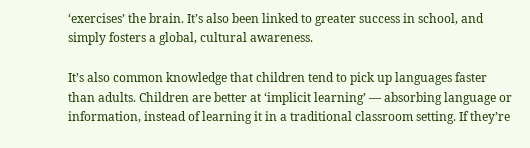‘exercises’ the brain. It’s also been linked to greater success in school, and simply fosters a global, cultural awareness.

It’s also common knowledge that children tend to pick up languages faster than adults. Children are better at ‘implicit learning’ — absorbing language or information, instead of learning it in a traditional classroom setting. If they’re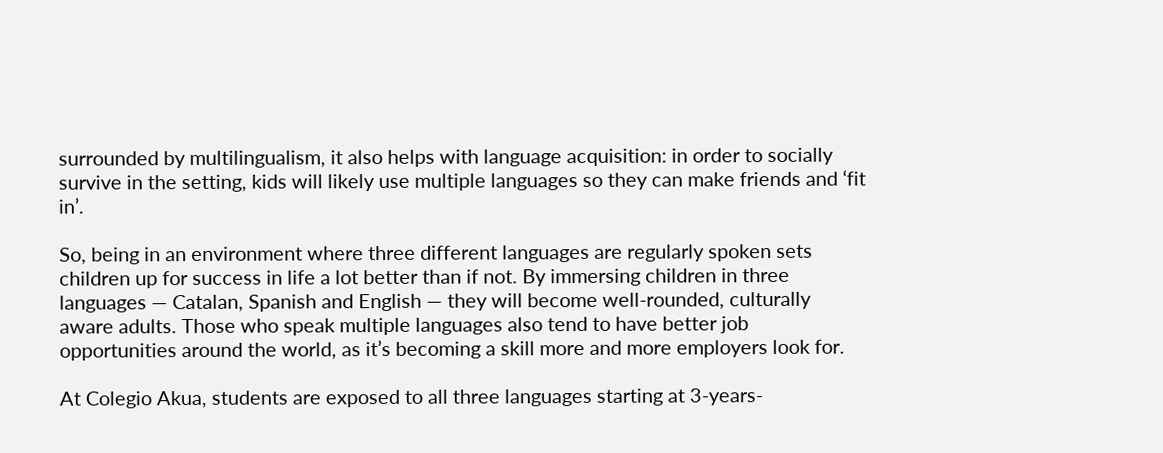surrounded by multilingualism, it also helps with language acquisition: in order to socially survive in the setting, kids will likely use multiple languages so they can make friends and ‘fit in’.

So, being in an environment where three different languages are regularly spoken sets children up for success in life a lot better than if not. By immersing children in three languages — Catalan, Spanish and English — they will become well-rounded, culturally aware adults. Those who speak multiple languages also tend to have better job opportunities around the world, as it’s becoming a skill more and more employers look for.

At Colegio Akua, students are exposed to all three languages starting at 3-years-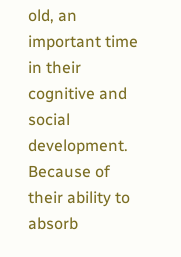old, an important time in their cognitive and social development. Because of their ability to absorb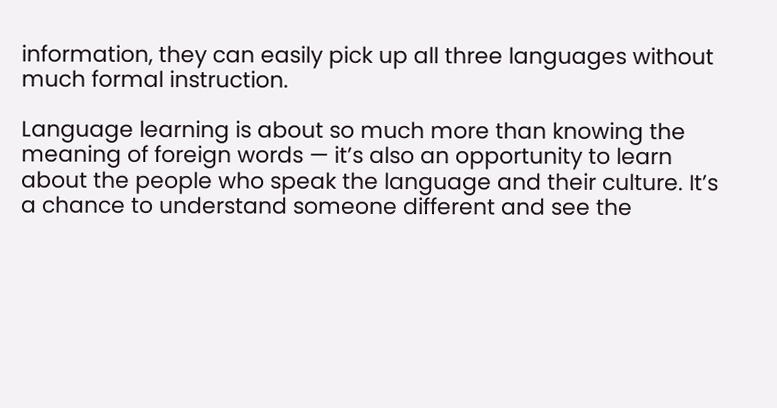information, they can easily pick up all three languages without much formal instruction.

Language learning is about so much more than knowing the meaning of foreign words — it’s also an opportunity to learn about the people who speak the language and their culture. It’s a chance to understand someone different and see the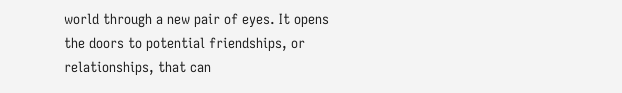world through a new pair of eyes. It opens the doors to potential friendships, or relationships, that can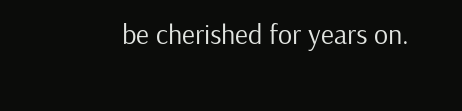be cherished for years on.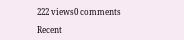222 views0 comments

Recent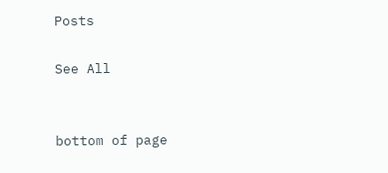Posts

See All


bottom of page